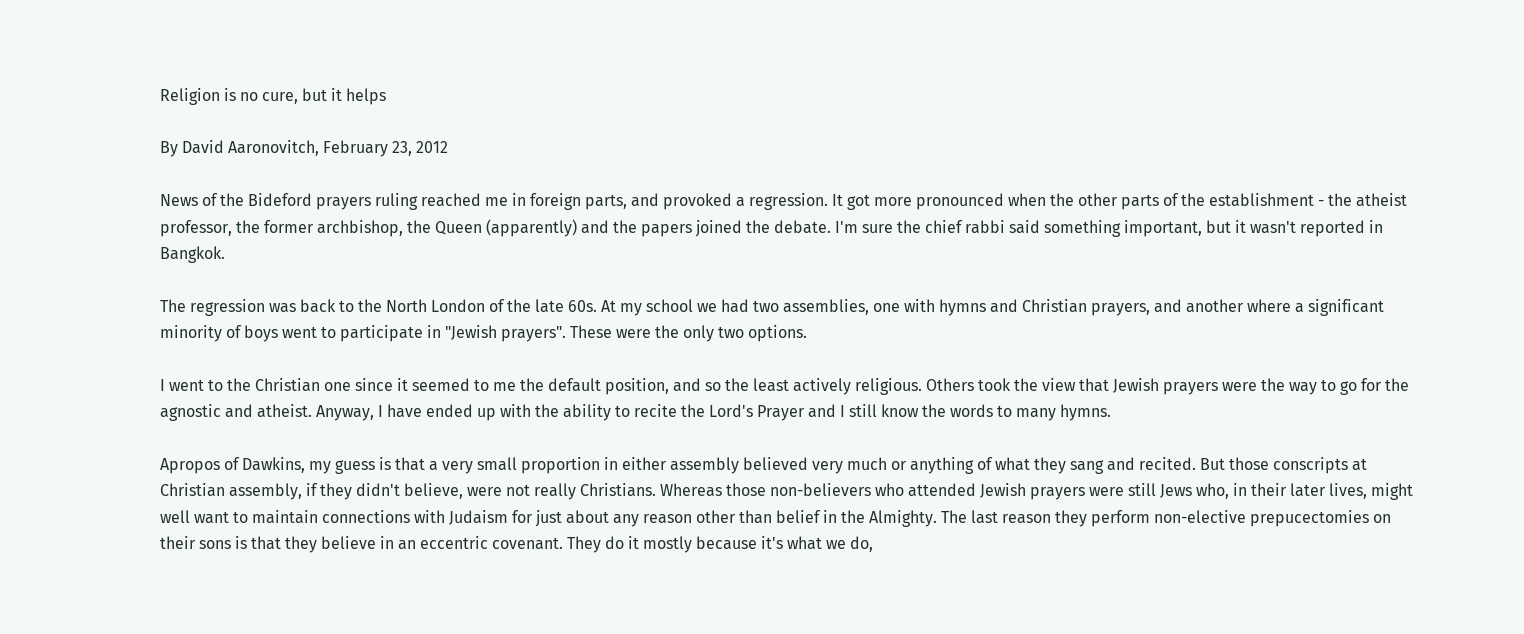Religion is no cure, but it helps

By David Aaronovitch, February 23, 2012

News of the Bideford prayers ruling reached me in foreign parts, and provoked a regression. It got more pronounced when the other parts of the establishment - the atheist professor, the former archbishop, the Queen (apparently) and the papers joined the debate. I'm sure the chief rabbi said something important, but it wasn't reported in Bangkok.

The regression was back to the North London of the late 60s. At my school we had two assemblies, one with hymns and Christian prayers, and another where a significant minority of boys went to participate in "Jewish prayers". These were the only two options.

I went to the Christian one since it seemed to me the default position, and so the least actively religious. Others took the view that Jewish prayers were the way to go for the agnostic and atheist. Anyway, I have ended up with the ability to recite the Lord's Prayer and I still know the words to many hymns.

Apropos of Dawkins, my guess is that a very small proportion in either assembly believed very much or anything of what they sang and recited. But those conscripts at Christian assembly, if they didn't believe, were not really Christians. Whereas those non-believers who attended Jewish prayers were still Jews who, in their later lives, might well want to maintain connections with Judaism for just about any reason other than belief in the Almighty. The last reason they perform non-elective prepucectomies on their sons is that they believe in an eccentric covenant. They do it mostly because it's what we do,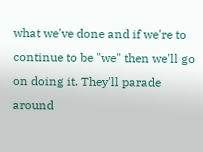what we've done and if we're to continue to be "we" then we'll go on doing it. They'll parade around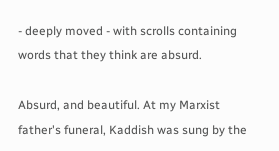- deeply moved - with scrolls containing words that they think are absurd.

Absurd, and beautiful. At my Marxist father's funeral, Kaddish was sung by the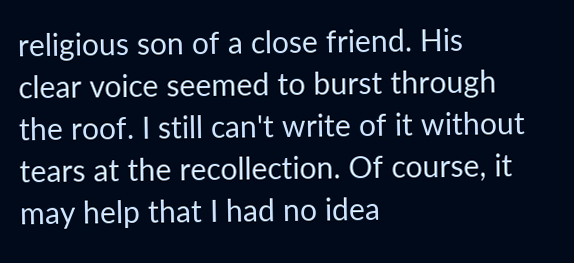religious son of a close friend. His clear voice seemed to burst through the roof. I still can't write of it without tears at the recollection. Of course, it may help that I had no idea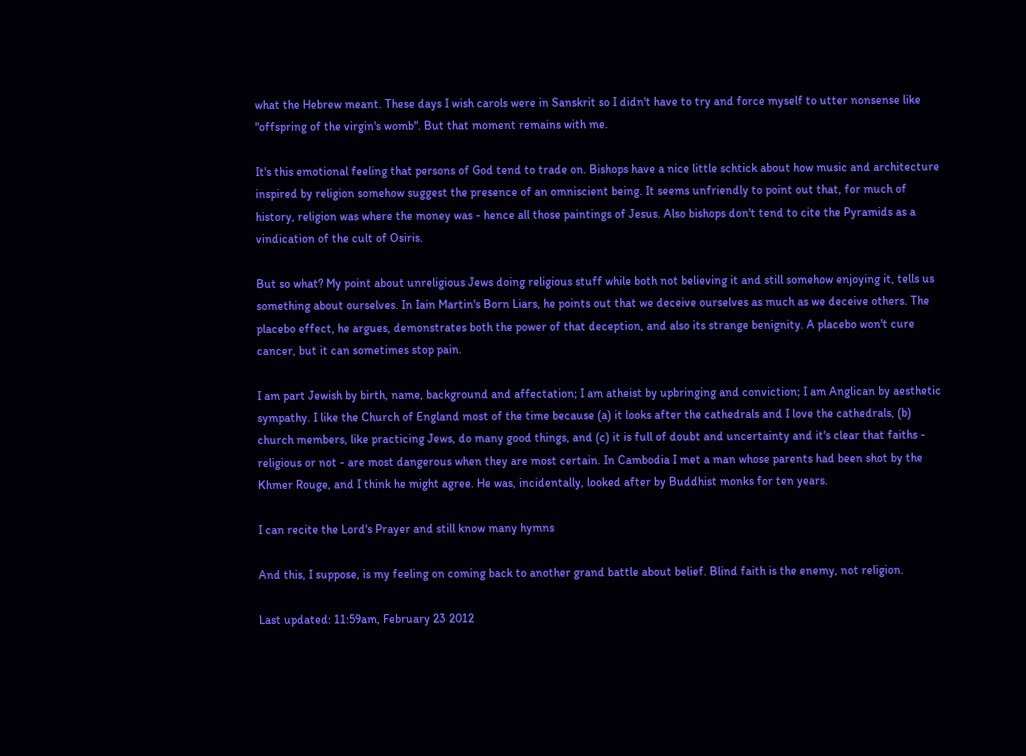what the Hebrew meant. These days I wish carols were in Sanskrit so I didn't have to try and force myself to utter nonsense like "offspring of the virgin's womb". But that moment remains with me.

It's this emotional feeling that persons of God tend to trade on. Bishops have a nice little schtick about how music and architecture inspired by religion somehow suggest the presence of an omniscient being. It seems unfriendly to point out that, for much of history, religion was where the money was - hence all those paintings of Jesus. Also bishops don't tend to cite the Pyramids as a vindication of the cult of Osiris.

But so what? My point about unreligious Jews doing religious stuff while both not believing it and still somehow enjoying it, tells us something about ourselves. In Iain Martin's Born Liars, he points out that we deceive ourselves as much as we deceive others. The placebo effect, he argues, demonstrates both the power of that deception, and also its strange benignity. A placebo won't cure cancer, but it can sometimes stop pain.

I am part Jewish by birth, name, background and affectation; I am atheist by upbringing and conviction; I am Anglican by aesthetic sympathy. I like the Church of England most of the time because (a) it looks after the cathedrals and I love the cathedrals, (b) church members, like practicing Jews, do many good things, and (c) it is full of doubt and uncertainty and it's clear that faiths - religious or not - are most dangerous when they are most certain. In Cambodia I met a man whose parents had been shot by the Khmer Rouge, and I think he might agree. He was, incidentally, looked after by Buddhist monks for ten years.

I can recite the Lord's Prayer and still know many hymns

And this, I suppose, is my feeling on coming back to another grand battle about belief. Blind faith is the enemy, not religion.

Last updated: 11:59am, February 23 2012